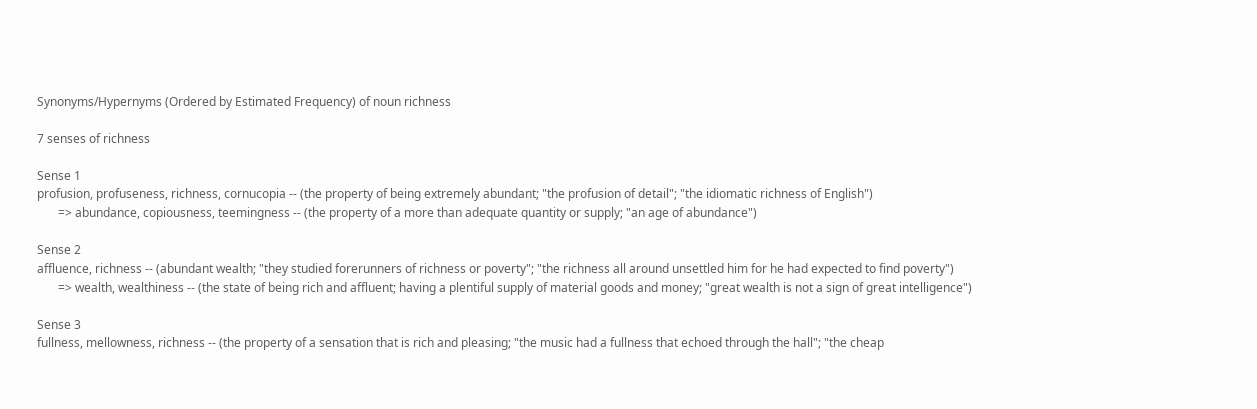Synonyms/Hypernyms (Ordered by Estimated Frequency) of noun richness

7 senses of richness

Sense 1
profusion, profuseness, richness, cornucopia -- (the property of being extremely abundant; "the profusion of detail"; "the idiomatic richness of English")
       => abundance, copiousness, teemingness -- (the property of a more than adequate quantity or supply; "an age of abundance")

Sense 2
affluence, richness -- (abundant wealth; "they studied forerunners of richness or poverty"; "the richness all around unsettled him for he had expected to find poverty")
       => wealth, wealthiness -- (the state of being rich and affluent; having a plentiful supply of material goods and money; "great wealth is not a sign of great intelligence")

Sense 3
fullness, mellowness, richness -- (the property of a sensation that is rich and pleasing; "the music had a fullness that echoed through the hall"; "the cheap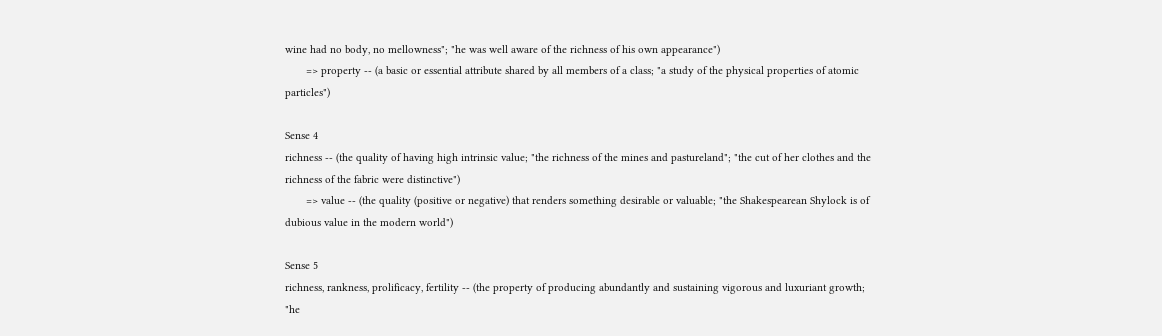wine had no body, no mellowness"; "he was well aware of the richness of his own appearance")
       => property -- (a basic or essential attribute shared by all members of a class; "a study of the physical properties of atomic particles")

Sense 4
richness -- (the quality of having high intrinsic value; "the richness of the mines and pastureland"; "the cut of her clothes and the richness of the fabric were distinctive")
       => value -- (the quality (positive or negative) that renders something desirable or valuable; "the Shakespearean Shylock is of dubious value in the modern world")

Sense 5
richness, rankness, prolificacy, fertility -- (the property of producing abundantly and sustaining vigorous and luxuriant growth; "he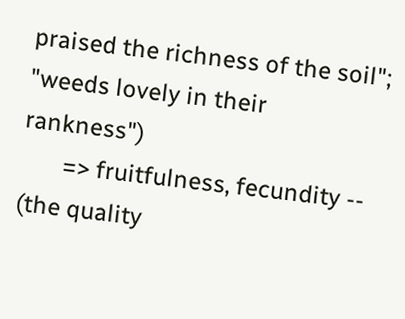praised the richness of the soil"; "weeds lovely in their rankness")
       => fruitfulness, fecundity -- (the quality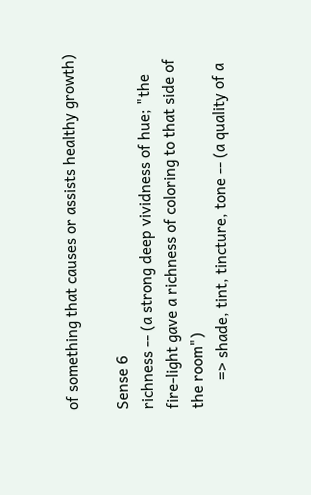of something that causes or assists healthy growth)

Sense 6
richness -- (a strong deep vividness of hue; "the fire-light gave a richness of coloring to that side of the room")
       => shade, tint, tincture, tone -- (a quality of a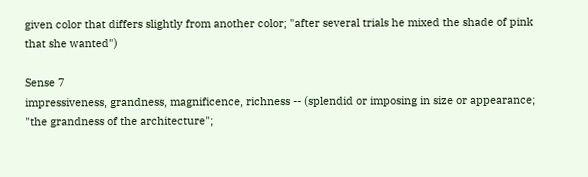given color that differs slightly from another color; "after several trials he mixed the shade of pink that she wanted")

Sense 7
impressiveness, grandness, magnificence, richness -- (splendid or imposing in size or appearance; "the grandness of the architecture";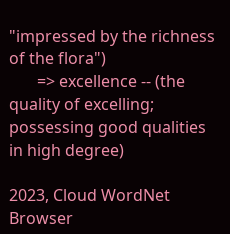"impressed by the richness of the flora")
       => excellence -- (the quality of excelling; possessing good qualities in high degree)

2023, Cloud WordNet Browser